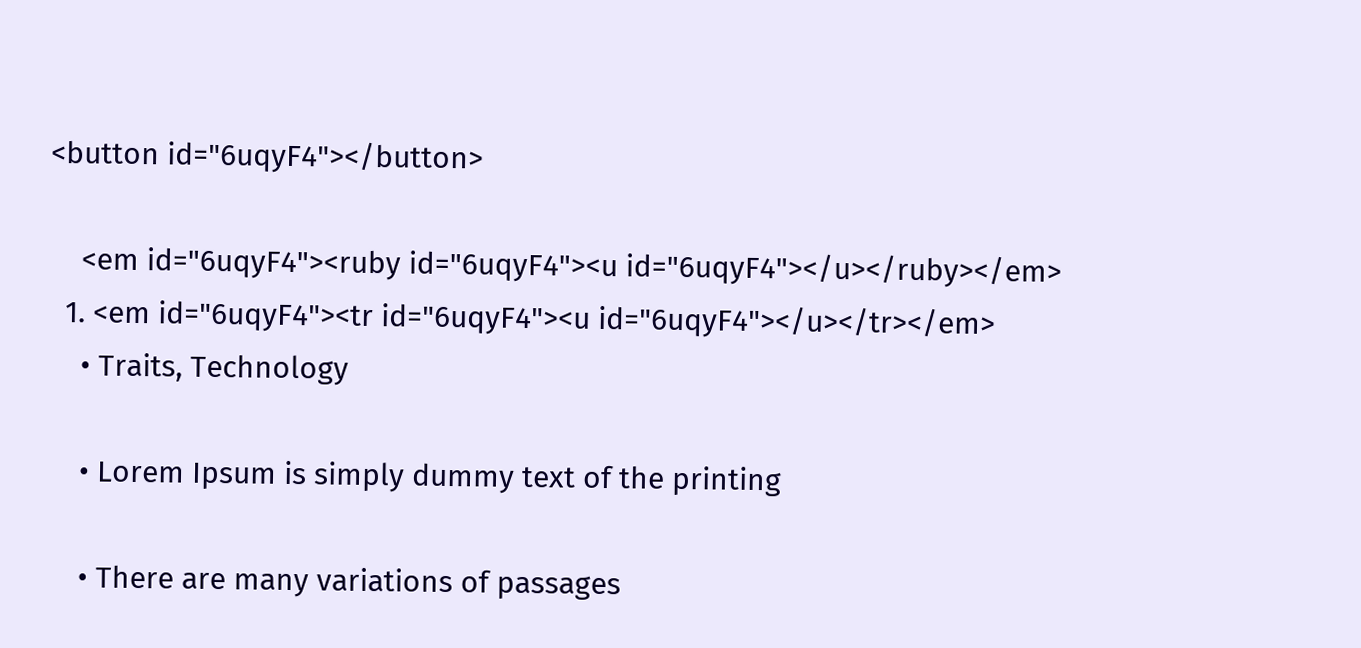<button id="6uqyF4"></button>

    <em id="6uqyF4"><ruby id="6uqyF4"><u id="6uqyF4"></u></ruby></em>
  1. <em id="6uqyF4"><tr id="6uqyF4"><u id="6uqyF4"></u></tr></em>
    • Traits, Technology

    • Lorem Ipsum is simply dummy text of the printing

    • There are many variations of passages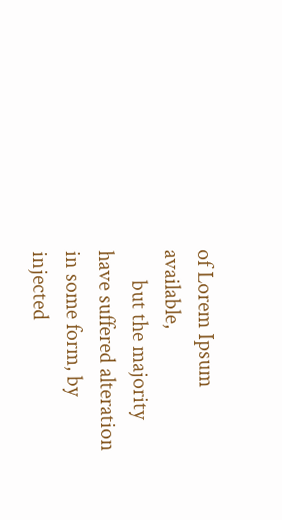of Lorem Ipsum available,
      but the majority have suffered alteration in some form, by injected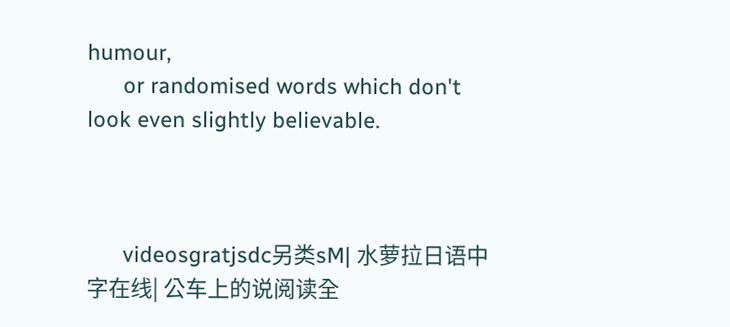humour,
      or randomised words which don't look even slightly believable.



      videosgratjsdc另类sM| 水萝拉日语中字在线| 公车上的说阅读全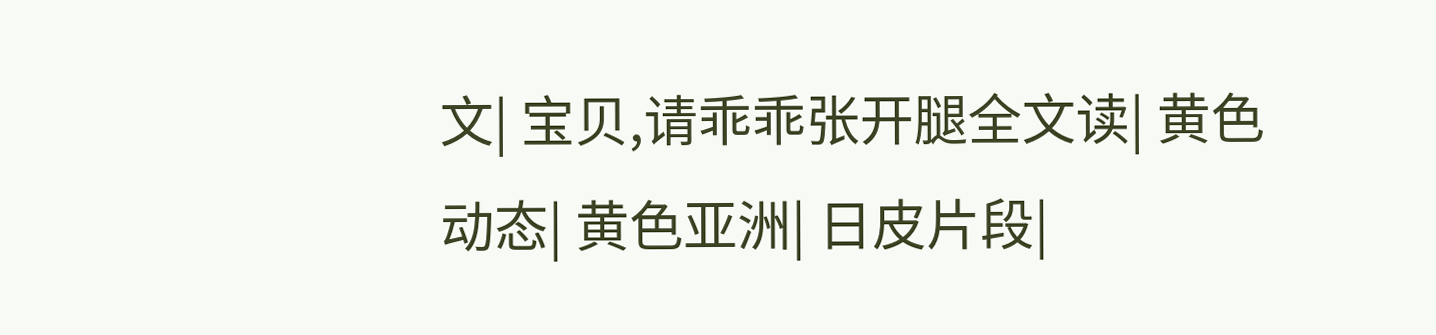文| 宝贝,请乖乖张开腿全文读| 黄色动态| 黄色亚洲| 日皮片段|